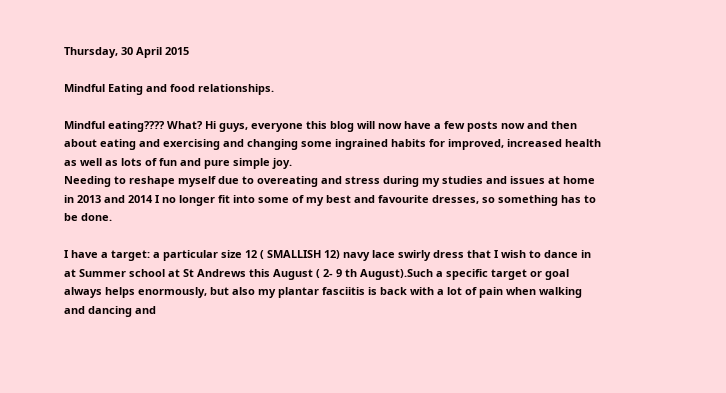Thursday, 30 April 2015

Mindful Eating and food relationships.

Mindful eating???? What? Hi guys, everyone this blog will now have a few posts now and then about eating and exercising and changing some ingrained habits for improved, increased health as well as lots of fun and pure simple joy.
Needing to reshape myself due to overeating and stress during my studies and issues at home in 2013 and 2014 I no longer fit into some of my best and favourite dresses, so something has to be done.

I have a target: a particular size 12 ( SMALLISH 12) navy lace swirly dress that I wish to dance in at Summer school at St Andrews this August ( 2- 9 th August).Such a specific target or goal always helps enormously, but also my plantar fasciitis is back with a lot of pain when walking and dancing and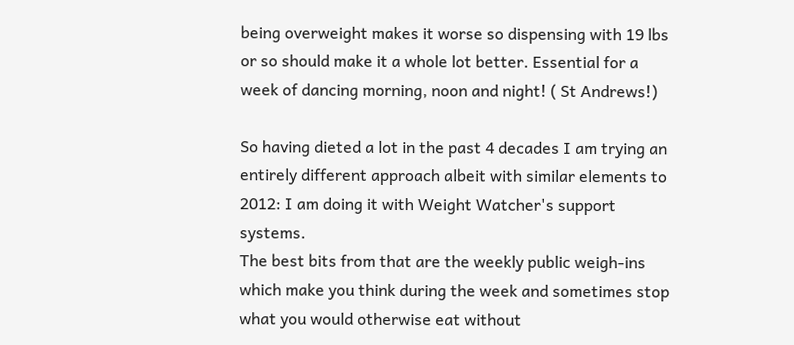being overweight makes it worse so dispensing with 19 lbs or so should make it a whole lot better. Essential for a week of dancing morning, noon and night! ( St Andrews!)

So having dieted a lot in the past 4 decades I am trying an entirely different approach albeit with similar elements to 2012: I am doing it with Weight Watcher's support systems.
The best bits from that are the weekly public weigh-ins which make you think during the week and sometimes stop what you would otherwise eat without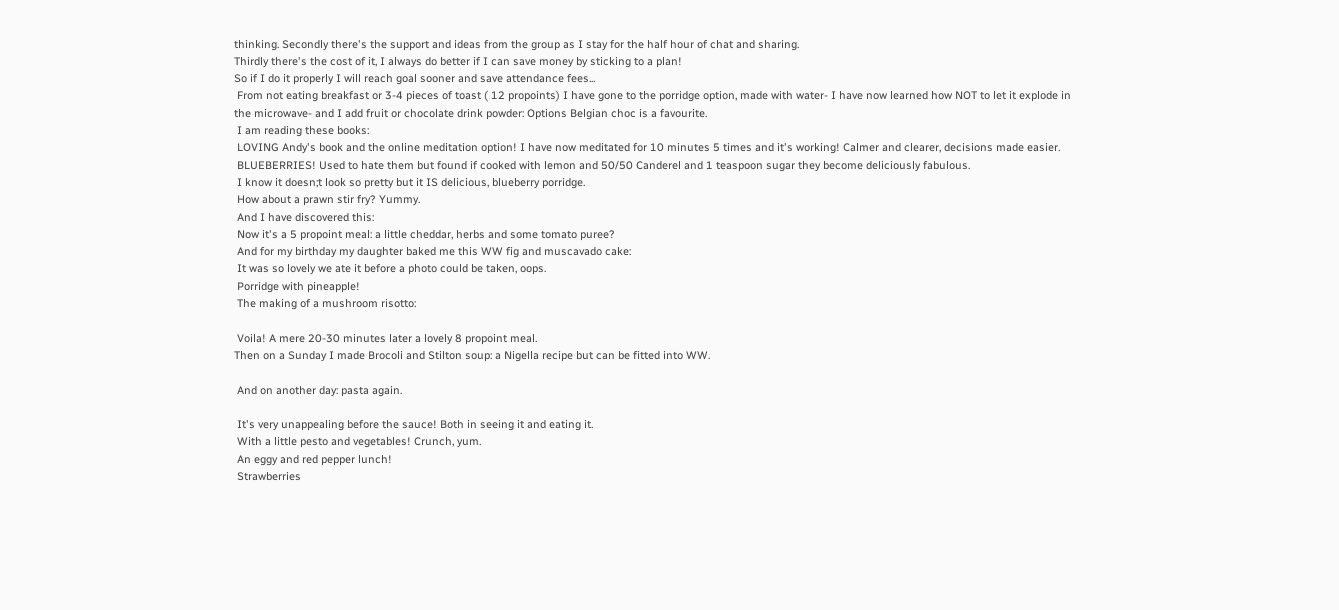thinking. Secondly there's the support and ideas from the group as I stay for the half hour of chat and sharing.
Thirdly there's the cost of it, I always do better if I can save money by sticking to a plan!
So if I do it properly I will reach goal sooner and save attendance fees...
 From not eating breakfast or 3-4 pieces of toast ( 12 propoints) I have gone to the porridge option, made with water- I have now learned how NOT to let it explode in the microwave- and I add fruit or chocolate drink powder: Options Belgian choc is a favourite.
 I am reading these books:
 LOVING Andy's book and the online meditation option! I have now meditated for 10 minutes 5 times and it's working! Calmer and clearer, decisions made easier.
 BLUEBERRIES! Used to hate them but found if cooked with lemon and 50/50 Canderel and 1 teaspoon sugar they become deliciously fabulous.
 I know it doesn;t look so pretty but it IS delicious, blueberry porridge.
 How about a prawn stir fry? Yummy.
 And I have discovered this:
 Now it's a 5 propoint meal: a little cheddar, herbs and some tomato puree?
 And for my birthday my daughter baked me this WW fig and muscavado cake:
 It was so lovely we ate it before a photo could be taken, oops.
 Porridge with pineapple!
 The making of a mushroom risotto:

 Voila! A mere 20-30 minutes later a lovely 8 propoint meal.
Then on a Sunday I made Brocoli and Stilton soup: a Nigella recipe but can be fitted into WW.

 And on another day: pasta again.

 It's very unappealing before the sauce! Both in seeing it and eating it.
 With a little pesto and vegetables! Crunch, yum.
 An eggy and red pepper lunch!
 Strawberries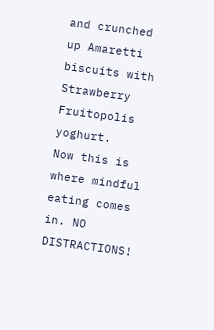and crunched up Amaretti biscuits with Strawberry Fruitopolis yoghurt.
Now this is where mindful eating comes in. NO DISTRACTIONS!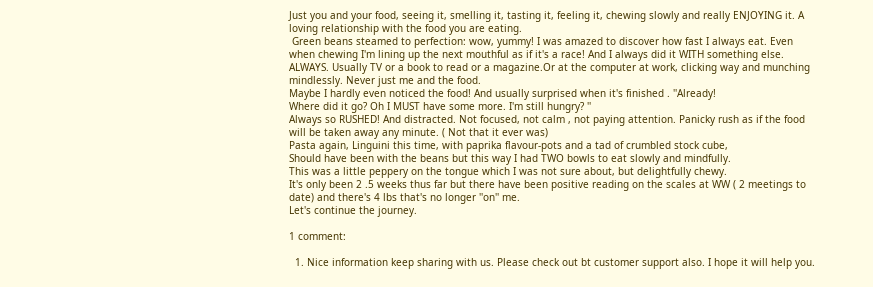Just you and your food, seeing it, smelling it, tasting it, feeling it, chewing slowly and really ENJOYING it. A loving relationship with the food you are eating.
 Green beans steamed to perfection: wow, yummy! I was amazed to discover how fast I always eat. Even when chewing I'm lining up the next mouthful as if it's a race! And I always did it WITH something else. ALWAYS. Usually TV or a book to read or a magazine.Or at the computer at work, clicking way and munching mindlessly. Never just me and the food.
Maybe I hardly even noticed the food! And usually surprised when it's finished . ''Already!
Where did it go? Oh I MUST have some more. I'm still hungry? ''
Always so RUSHED! And distracted. Not focused, not calm , not paying attention. Panicky rush as if the food will be taken away any minute. ( Not that it ever was)
Pasta again, Linguini this time, with paprika flavour-pots and a tad of crumbled stock cube,
Should have been with the beans but this way I had TWO bowls to eat slowly and mindfully.
This was a little peppery on the tongue which I was not sure about, but delightfully chewy.
It's only been 2 .5 weeks thus far but there have been positive reading on the scales at WW ( 2 meetings to date) and there's 4 lbs that's no longer ''on'' me.
Let's continue the journey.

1 comment:

  1. Nice information keep sharing with us. Please check out bt customer support also. I hope it will help you.